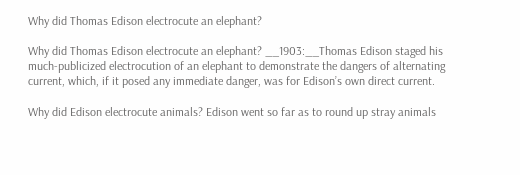Why did Thomas Edison electrocute an elephant?

Why did Thomas Edison electrocute an elephant? __1903:__Thomas Edison staged his much-publicized electrocution of an elephant to demonstrate the dangers of alternating current, which, if it posed any immediate danger, was for Edison’s own direct current.

Why did Edison electrocute animals? Edison went so far as to round up stray animals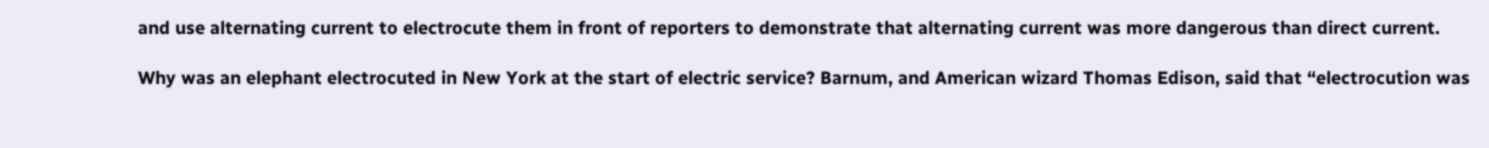and use alternating current to electrocute them in front of reporters to demonstrate that alternating current was more dangerous than direct current.

Why was an elephant electrocuted in New York at the start of electric service? Barnum, and American wizard Thomas Edison, said that “electrocution was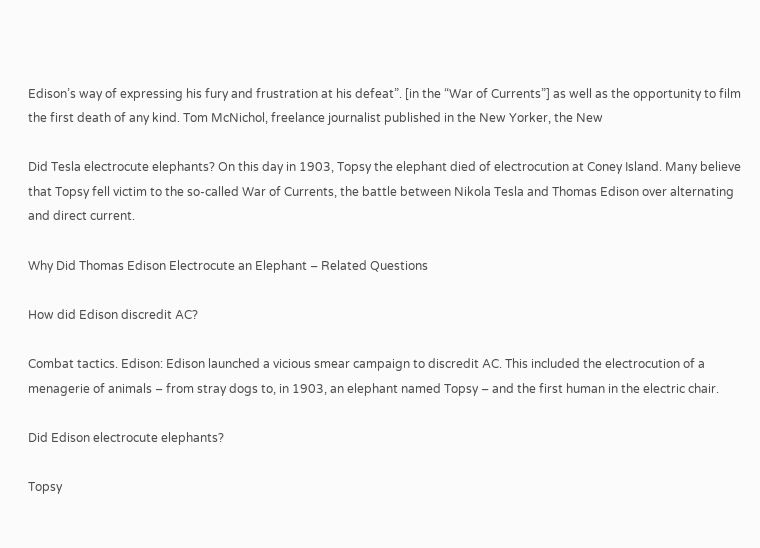Edison’s way of expressing his fury and frustration at his defeat”. [in the “War of Currents”] as well as the opportunity to film the first death of any kind. Tom McNichol, freelance journalist published in the New Yorker, the New

Did Tesla electrocute elephants? On this day in 1903, Topsy the elephant died of electrocution at Coney Island. Many believe that Topsy fell victim to the so-called War of Currents, the battle between Nikola Tesla and Thomas Edison over alternating and direct current.

Why Did Thomas Edison Electrocute an Elephant – Related Questions

How did Edison discredit AC?

Combat tactics. Edison: Edison launched a vicious smear campaign to discredit AC. This included the electrocution of a menagerie of animals – from stray dogs to, in 1903, an elephant named Topsy – and the first human in the electric chair.

Did Edison electrocute elephants?

Topsy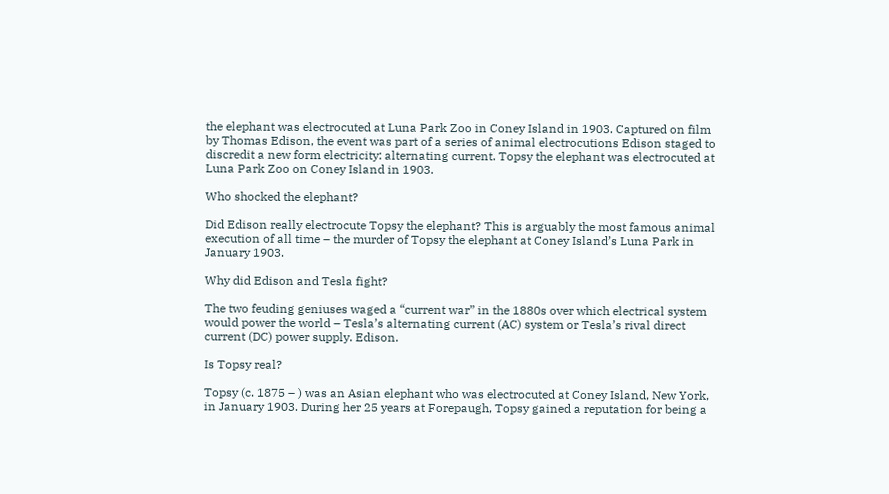the elephant was electrocuted at Luna Park Zoo in Coney Island in 1903. Captured on film by Thomas Edison, the event was part of a series of animal electrocutions Edison staged to discredit a new form electricity: alternating current. Topsy the elephant was electrocuted at Luna Park Zoo on Coney Island in 1903.

Who shocked the elephant?

Did Edison really electrocute Topsy the elephant? This is arguably the most famous animal execution of all time – the murder of Topsy the elephant at Coney Island’s Luna Park in January 1903.

Why did Edison and Tesla fight?

The two feuding geniuses waged a “current war” in the 1880s over which electrical system would power the world – Tesla’s alternating current (AC) system or Tesla’s rival direct current (DC) power supply. Edison.

Is Topsy real?

Topsy (c. 1875 – ) was an Asian elephant who was electrocuted at Coney Island, New York, in January 1903. During her 25 years at Forepaugh, Topsy gained a reputation for being a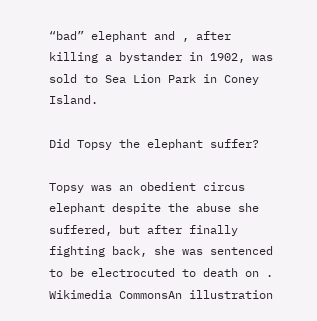“bad” elephant and , after killing a bystander in 1902, was sold to Sea Lion Park in Coney Island.

Did Topsy the elephant suffer?

Topsy was an obedient circus elephant despite the abuse she suffered, but after finally fighting back, she was sentenced to be electrocuted to death on . Wikimedia CommonsAn illustration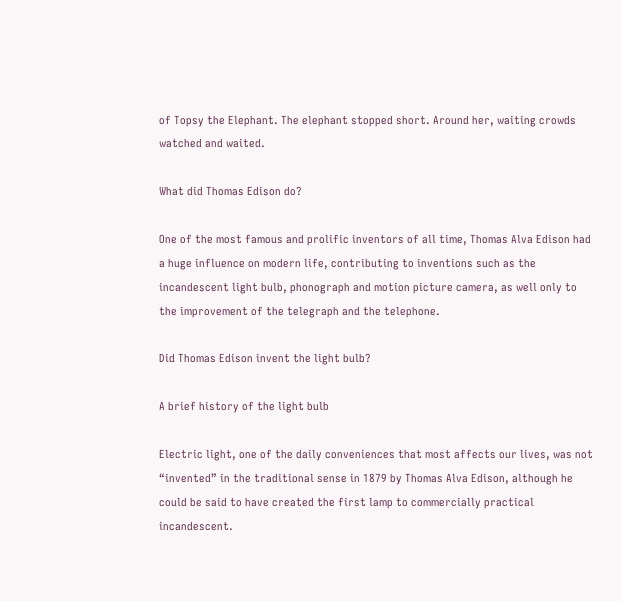of Topsy the Elephant. The elephant stopped short. Around her, waiting crowds watched and waited.

What did Thomas Edison do?

One of the most famous and prolific inventors of all time, Thomas Alva Edison had a huge influence on modern life, contributing to inventions such as the incandescent light bulb, phonograph and motion picture camera, as well only to the improvement of the telegraph and the telephone.

Did Thomas Edison invent the light bulb?

A brief history of the light bulb

Electric light, one of the daily conveniences that most affects our lives, was not “invented” in the traditional sense in 1879 by Thomas Alva Edison, although he could be said to have created the first lamp to commercially practical incandescent.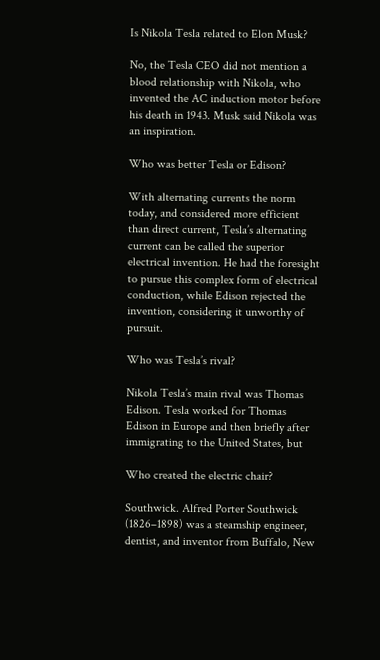Is Nikola Tesla related to Elon Musk?

No, the Tesla CEO did not mention a blood relationship with Nikola, who invented the AC induction motor before his death in 1943. Musk said Nikola was an inspiration.

Who was better Tesla or Edison?

With alternating currents the norm today, and considered more efficient than direct current, Tesla’s alternating current can be called the superior electrical invention. He had the foresight to pursue this complex form of electrical conduction, while Edison rejected the invention, considering it unworthy of pursuit.

Who was Tesla’s rival?

Nikola Tesla’s main rival was Thomas Edison. Tesla worked for Thomas Edison in Europe and then briefly after immigrating to the United States, but

Who created the electric chair?

Southwick. Alfred Porter Southwick (1826–1898) was a steamship engineer, dentist, and inventor from Buffalo, New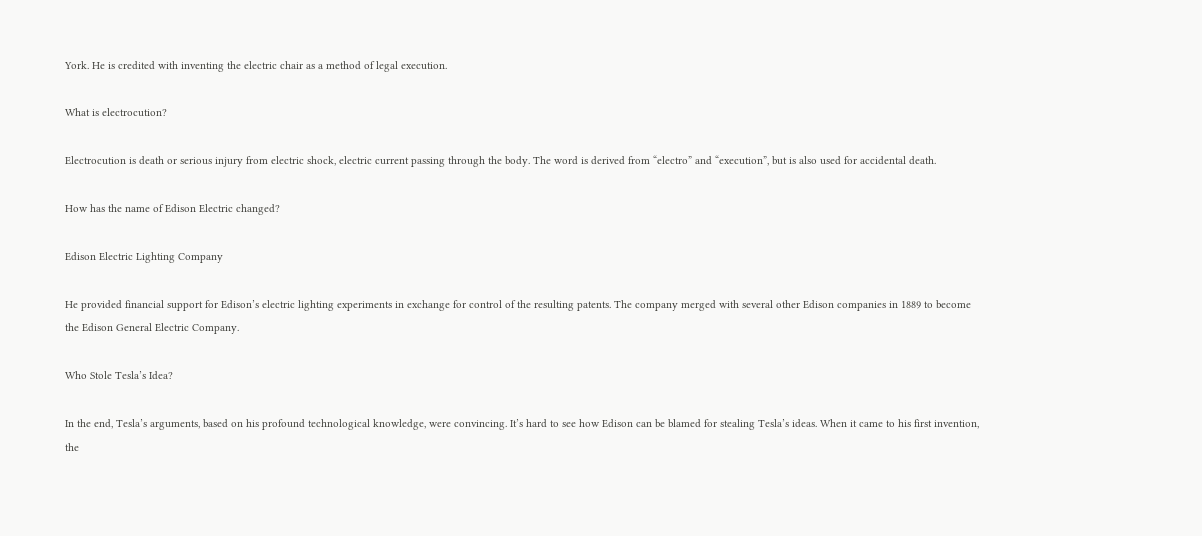York. He is credited with inventing the electric chair as a method of legal execution.

What is electrocution?

Electrocution is death or serious injury from electric shock, electric current passing through the body. The word is derived from “electro” and “execution”, but is also used for accidental death.

How has the name of Edison Electric changed?

Edison Electric Lighting Company

He provided financial support for Edison’s electric lighting experiments in exchange for control of the resulting patents. The company merged with several other Edison companies in 1889 to become the Edison General Electric Company.

Who Stole Tesla’s Idea?

In the end, Tesla’s arguments, based on his profound technological knowledge, were convincing. It’s hard to see how Edison can be blamed for stealing Tesla’s ideas. When it came to his first invention, the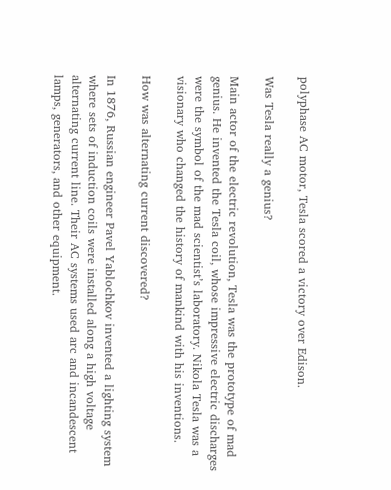polyphase AC motor, Tesla scored a victory over Edison.

Was Tesla really a genius?

Main actor of the electric revolution, Tesla was the prototype of mad genius. He invented the Tesla coil, whose impressive electric discharges were the symbol of the mad scientist’s laboratory. Nikola Tesla was a visionary who changed the history of mankind with his inventions.

How was alternating current discovered?

In 1876, Russian engineer Pavel Yablochkov invented a lighting system where sets of induction coils were installed along a high voltage alternating current line. Their AC systems used arc and incandescent lamps, generators, and other equipment.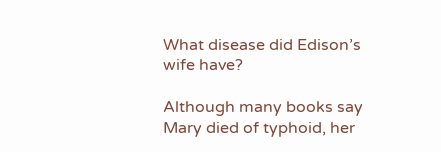What disease did Edison’s wife have?

Although many books say Mary died of typhoid, her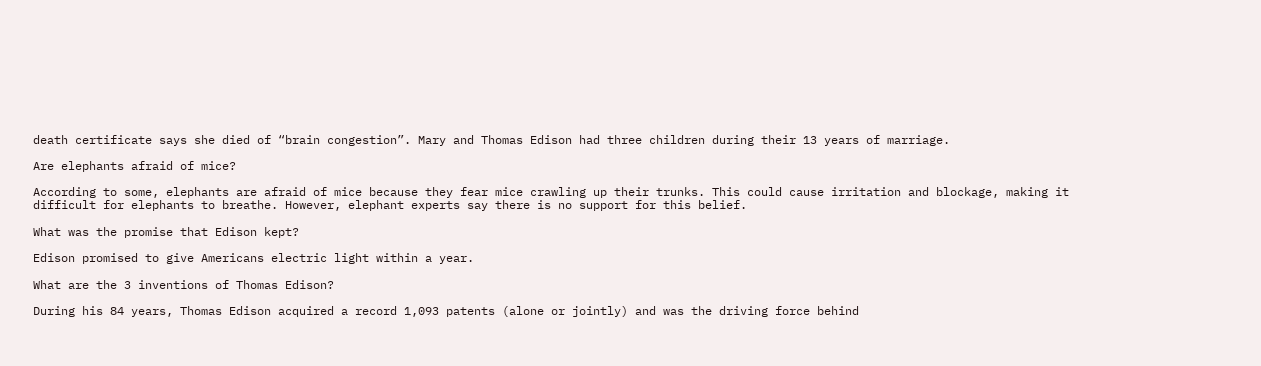death certificate says she died of “brain congestion”. Mary and Thomas Edison had three children during their 13 years of marriage.

Are elephants afraid of mice?

According to some, elephants are afraid of mice because they fear mice crawling up their trunks. This could cause irritation and blockage, making it difficult for elephants to breathe. However, elephant experts say there is no support for this belief.

What was the promise that Edison kept?

Edison promised to give Americans electric light within a year.

What are the 3 inventions of Thomas Edison?

During his 84 years, Thomas Edison acquired a record 1,093 patents (alone or jointly) and was the driving force behind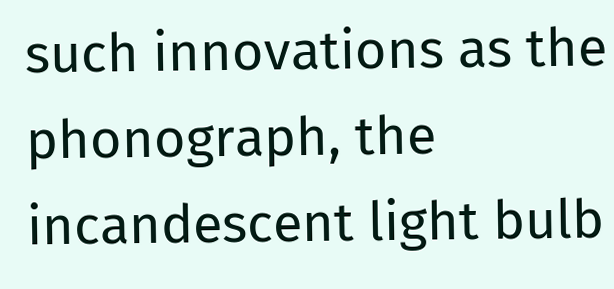such innovations as the phonograph, the incandescent light bulb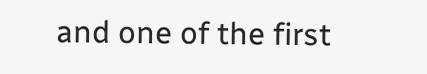and one of the first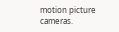motion picture cameras.